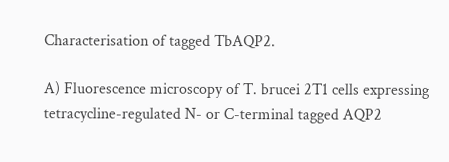Characterisation of tagged TbAQP2.

A) Fluorescence microscopy of T. brucei 2T1 cells expressing tetracycline-regulated N- or C-terminal tagged AQP2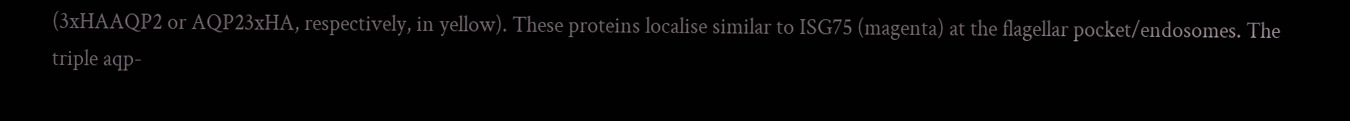(3xHAAQP2 or AQP23xHA, respectively, in yellow). These proteins localise similar to ISG75 (magenta) at the flagellar pocket/endosomes. The triple aqp-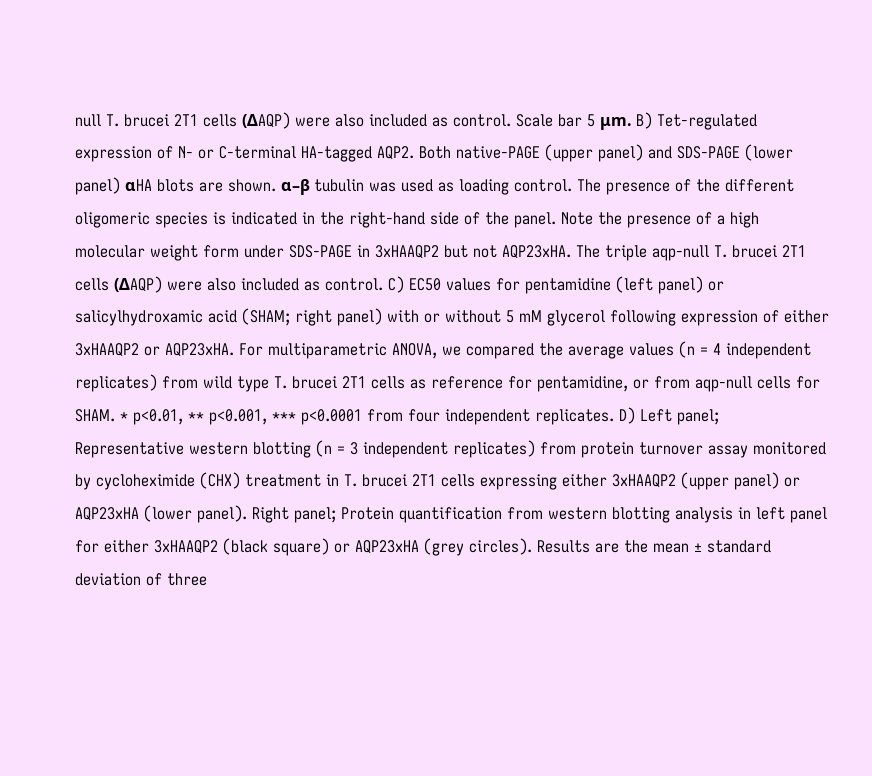null T. brucei 2T1 cells (ΔAQP) were also included as control. Scale bar 5 μm. B) Tet-regulated expression of N- or C-terminal HA-tagged AQP2. Both native-PAGE (upper panel) and SDS-PAGE (lower panel) αHA blots are shown. α–β tubulin was used as loading control. The presence of the different oligomeric species is indicated in the right-hand side of the panel. Note the presence of a high molecular weight form under SDS-PAGE in 3xHAAQP2 but not AQP23xHA. The triple aqp-null T. brucei 2T1 cells (ΔAQP) were also included as control. C) EC50 values for pentamidine (left panel) or salicylhydroxamic acid (SHAM; right panel) with or without 5 mM glycerol following expression of either 3xHAAQP2 or AQP23xHA. For multiparametric ANOVA, we compared the average values (n = 4 independent replicates) from wild type T. brucei 2T1 cells as reference for pentamidine, or from aqp-null cells for SHAM. * p<0.01, ** p<0.001, *** p<0.0001 from four independent replicates. D) Left panel; Representative western blotting (n = 3 independent replicates) from protein turnover assay monitored by cycloheximide (CHX) treatment in T. brucei 2T1 cells expressing either 3xHAAQP2 (upper panel) or AQP23xHA (lower panel). Right panel; Protein quantification from western blotting analysis in left panel for either 3xHAAQP2 (black square) or AQP23xHA (grey circles). Results are the mean ± standard deviation of three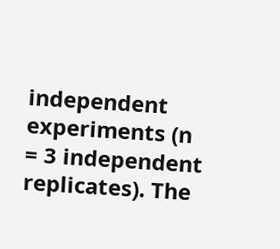independent experiments (n = 3 independent replicates). The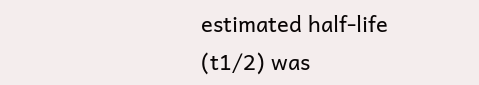estimated half-life (t1/2) was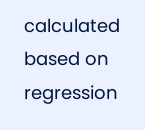calculated based on regression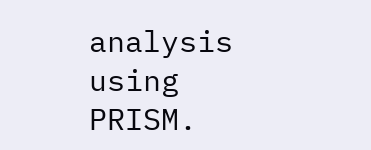analysis using PRISM.